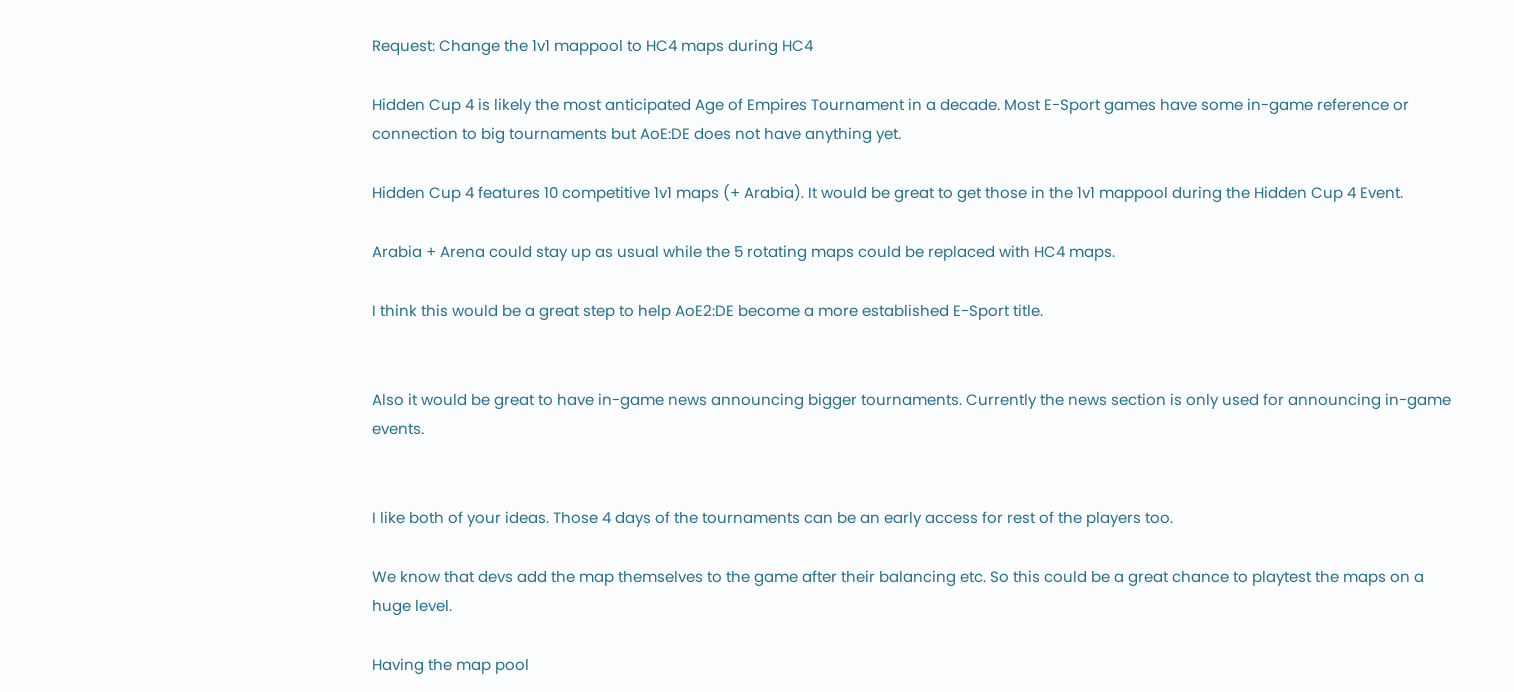Request: Change the 1v1 mappool to HC4 maps during HC4

Hidden Cup 4 is likely the most anticipated Age of Empires Tournament in a decade. Most E-Sport games have some in-game reference or connection to big tournaments but AoE:DE does not have anything yet.

Hidden Cup 4 features 10 competitive 1v1 maps (+ Arabia). It would be great to get those in the 1v1 mappool during the Hidden Cup 4 Event.

Arabia + Arena could stay up as usual while the 5 rotating maps could be replaced with HC4 maps.

I think this would be a great step to help AoE2:DE become a more established E-Sport title.


Also it would be great to have in-game news announcing bigger tournaments. Currently the news section is only used for announcing in-game events.


I like both of your ideas. Those 4 days of the tournaments can be an early access for rest of the players too.

We know that devs add the map themselves to the game after their balancing etc. So this could be a great chance to playtest the maps on a huge level.

Having the map pool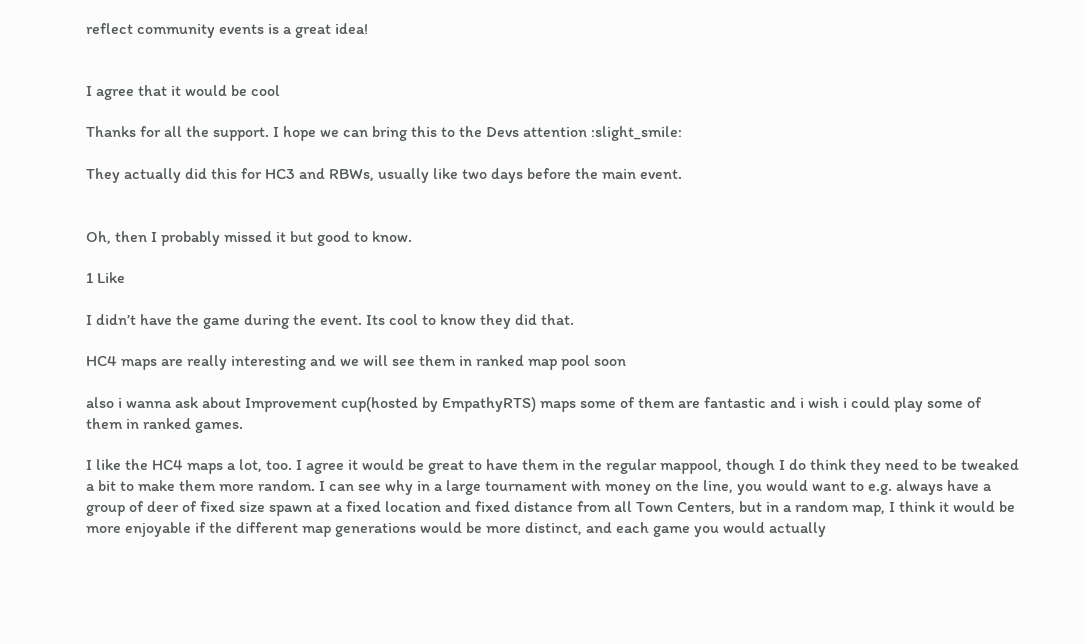reflect community events is a great idea!


I agree that it would be cool

Thanks for all the support. I hope we can bring this to the Devs attention :slight_smile:

They actually did this for HC3 and RBWs, usually like two days before the main event.


Oh, then I probably missed it but good to know.

1 Like

I didn’t have the game during the event. Its cool to know they did that.

HC4 maps are really interesting and we will see them in ranked map pool soon

also i wanna ask about Improvement cup(hosted by EmpathyRTS) maps some of them are fantastic and i wish i could play some of them in ranked games.

I like the HC4 maps a lot, too. I agree it would be great to have them in the regular mappool, though I do think they need to be tweaked a bit to make them more random. I can see why in a large tournament with money on the line, you would want to e.g. always have a group of deer of fixed size spawn at a fixed location and fixed distance from all Town Centers, but in a random map, I think it would be more enjoyable if the different map generations would be more distinct, and each game you would actually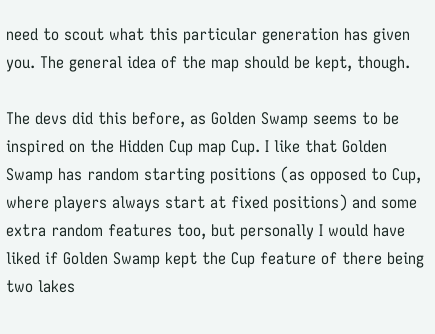need to scout what this particular generation has given you. The general idea of the map should be kept, though.

The devs did this before, as Golden Swamp seems to be inspired on the Hidden Cup map Cup. I like that Golden Swamp has random starting positions (as opposed to Cup, where players always start at fixed positions) and some extra random features too, but personally I would have liked if Golden Swamp kept the Cup feature of there being two lakes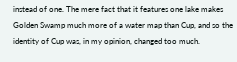instead of one. The mere fact that it features one lake makes Golden Swamp much more of a water map than Cup, and so the identity of Cup was, in my opinion, changed too much.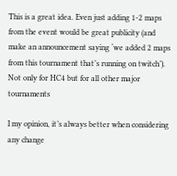This is a great idea. Even just adding 1-2 maps from the event would be great publicity (and make an announcement saying ‘we added 2 maps from this tournament that’s running on twitch’).
Not only for HC4 but for all other major tournaments

I my opinion, it’s always better when considering any change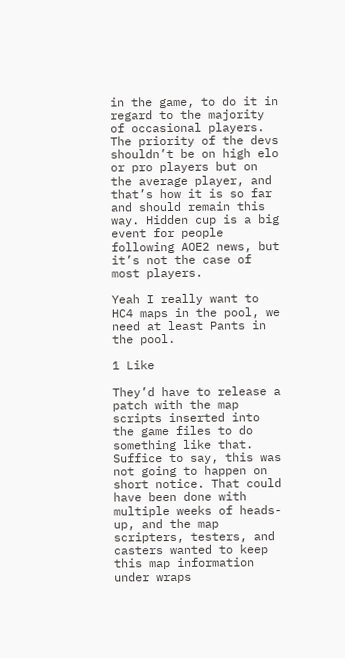in the game, to do it in regard to the majority of occasional players. The priority of the devs shouldn’t be on high elo or pro players but on the average player, and that’s how it is so far and should remain this way. Hidden cup is a big event for people following AOE2 news, but it’s not the case of most players.

Yeah I really want to HC4 maps in the pool, we need at least Pants in the pool.

1 Like

They’d have to release a patch with the map scripts inserted into the game files to do something like that. Suffice to say, this was not going to happen on short notice. That could have been done with multiple weeks of heads-up, and the map scripters, testers, and casters wanted to keep this map information under wraps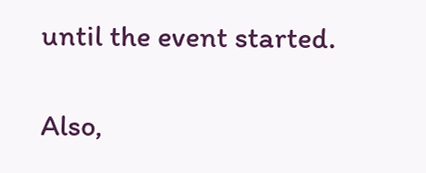until the event started.

Also,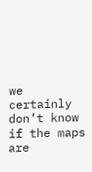we certainly don’t know if the maps are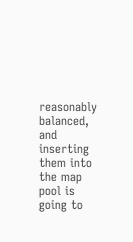reasonably balanced, and inserting them into the map pool is going to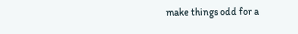make things odd for a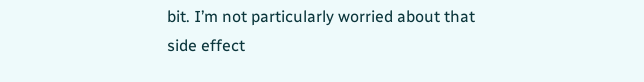bit. I’m not particularly worried about that side effect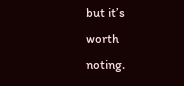but it’s worth noting.